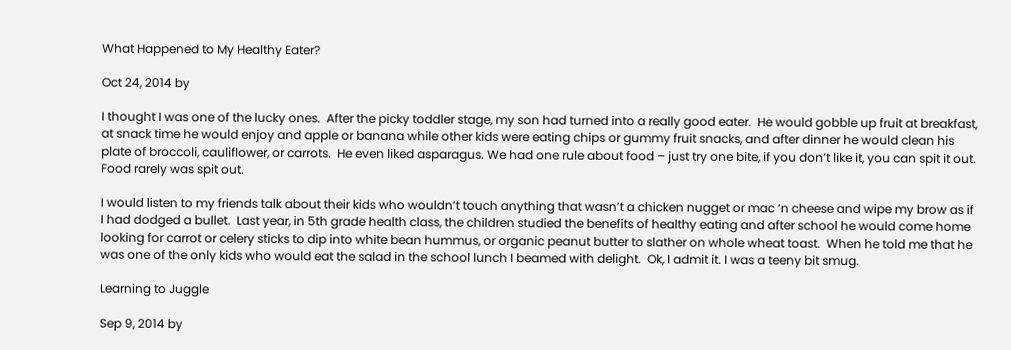What Happened to My Healthy Eater?

Oct 24, 2014 by

I thought I was one of the lucky ones.  After the picky toddler stage, my son had turned into a really good eater.  He would gobble up fruit at breakfast, at snack time he would enjoy and apple or banana while other kids were eating chips or gummy fruit snacks, and after dinner he would clean his plate of broccoli, cauliflower, or carrots.  He even liked asparagus. We had one rule about food – just try one bite, if you don’t like it, you can spit it out.  Food rarely was spit out.

I would listen to my friends talk about their kids who wouldn’t touch anything that wasn’t a chicken nugget or mac ‘n cheese and wipe my brow as if I had dodged a bullet.  Last year, in 5th grade health class, the children studied the benefits of healthy eating and after school he would come home looking for carrot or celery sticks to dip into white bean hummus, or organic peanut butter to slather on whole wheat toast.  When he told me that he was one of the only kids who would eat the salad in the school lunch I beamed with delight.  Ok, I admit it. I was a teeny bit smug.

Learning to Juggle

Sep 9, 2014 by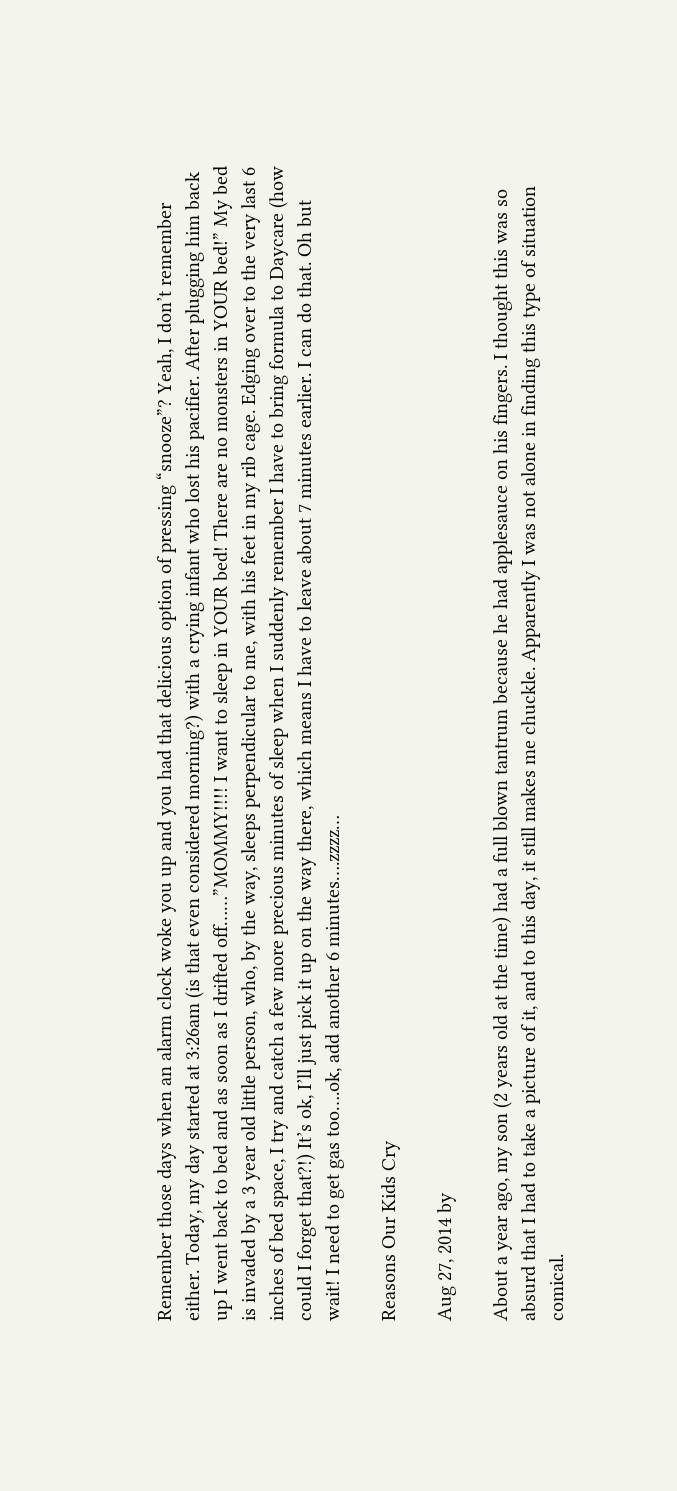Remember those days when an alarm clock woke you up and you had that delicious option of pressing “snooze”? Yeah, I don’t remember either. Today, my day started at 3:26am (is that even considered morning?) with a crying infant who lost his pacifier. After plugging him back up I went back to bed and as soon as I drifted off……”MOMMY!!!! I want to sleep in YOUR bed! There are no monsters in YOUR bed!” My bed is invaded by a 3 year old little person, who, by the way, sleeps perpendicular to me, with his feet in my rib cage. Edging over to the very last 6 inches of bed space, I try and catch a few more precious minutes of sleep when I suddenly remember I have to bring formula to Daycare (how could I forget that?!) It’s ok, I’ll just pick it up on the way there, which means I have to leave about 7 minutes earlier. I can do that. Oh but wait! I need to get gas too….ok, add another 6 minutes….zzzz…

Reasons Our Kids Cry

Aug 27, 2014 by

About a year ago, my son (2 years old at the time) had a full blown tantrum because he had applesauce on his fingers. I thought this was so absurd that I had to take a picture of it, and to this day, it still makes me chuckle. Apparently I was not alone in finding this type of situation comical.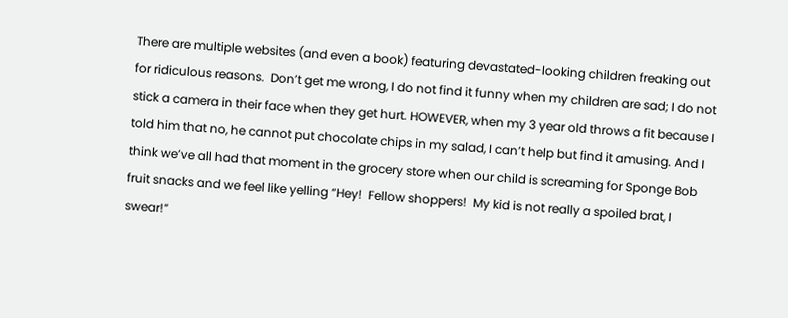There are multiple websites (and even a book) featuring devastated-looking children freaking out for ridiculous reasons.  Don’t get me wrong, I do not find it funny when my children are sad; I do not stick a camera in their face when they get hurt. HOWEVER, when my 3 year old throws a fit because I told him that no, he cannot put chocolate chips in my salad, I can’t help but find it amusing. And I think we’ve all had that moment in the grocery store when our child is screaming for Sponge Bob fruit snacks and we feel like yelling “Hey!  Fellow shoppers!  My kid is not really a spoiled brat, I swear!”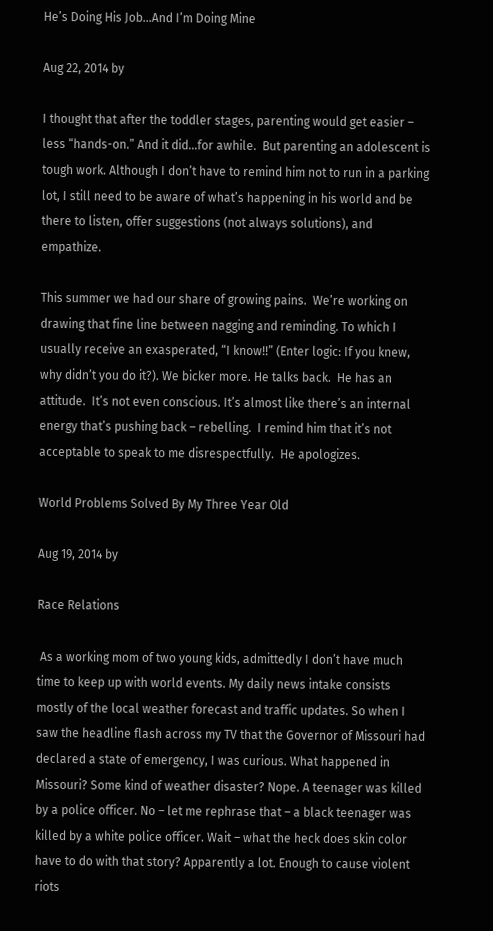He’s Doing His Job…And I’m Doing Mine

Aug 22, 2014 by

I thought that after the toddler stages, parenting would get easier – less “hands-on.” And it did…for awhile.  But parenting an adolescent is tough work. Although I don’t have to remind him not to run in a parking lot, I still need to be aware of what’s happening in his world and be there to listen, offer suggestions (not always solutions), and empathize.

This summer we had our share of growing pains.  We’re working on drawing that fine line between nagging and reminding. To which I usually receive an exasperated, “I know!!” (Enter logic: If you knew, why didn’t you do it?). We bicker more. He talks back.  He has an attitude.  It’s not even conscious. It’s almost like there’s an internal energy that’s pushing back – rebelling.  I remind him that it’s not acceptable to speak to me disrespectfully.  He apologizes.

World Problems Solved By My Three Year Old

Aug 19, 2014 by

Race Relations

 As a working mom of two young kids, admittedly I don’t have much time to keep up with world events. My daily news intake consists mostly of the local weather forecast and traffic updates. So when I saw the headline flash across my TV that the Governor of Missouri had declared a state of emergency, I was curious. What happened in Missouri? Some kind of weather disaster? Nope. A teenager was killed by a police officer. No – let me rephrase that – a black teenager was killed by a white police officer. Wait – what the heck does skin color have to do with that story? Apparently a lot. Enough to cause violent riots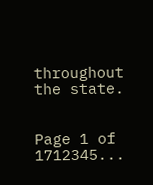throughout the state.


Page 1 of 1712345...